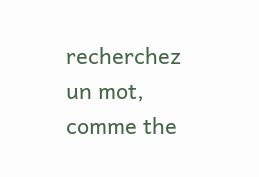recherchez un mot, comme the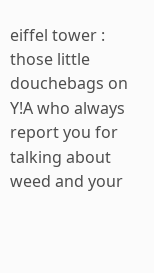eiffel tower :
those little douchebags on Y!A who always report you for talking about weed and your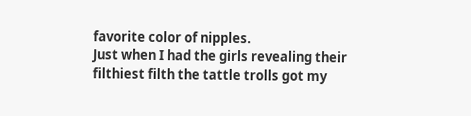favorite color of nipples.
Just when I had the girls revealing their filthiest filth the tattle trolls got my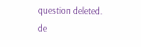question deleted.
de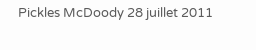Pickles McDoody 28 juillet 2011